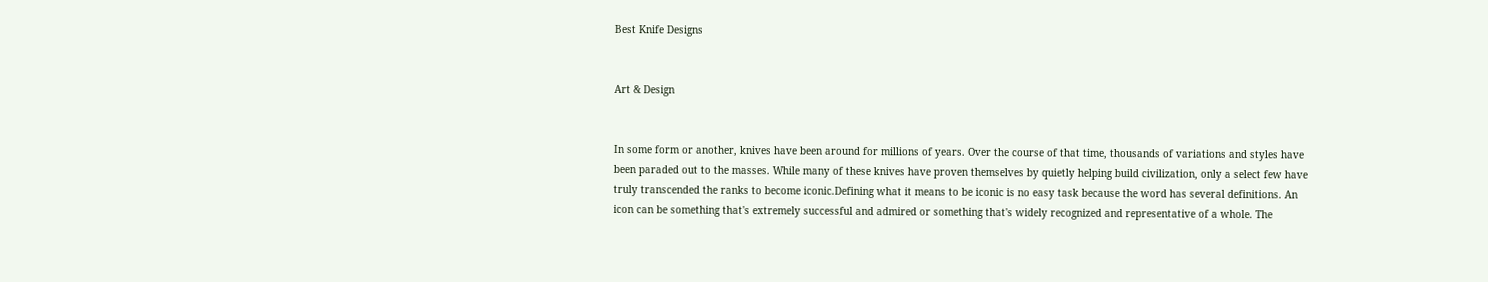Best Knife Designs


Art & Design


In some form or another, knives have been around for millions of years. Over the course of that time, thousands of variations and styles have been paraded out to the masses. While many of these knives have proven themselves by quietly helping build civilization, only a select few have truly transcended the ranks to become iconic.Defining what it means to be iconic is no easy task because the word has several definitions. An icon can be something that's extremely successful and admired or something that's widely recognized and representative of a whole. The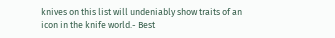knives on this list will undeniably show traits of an icon in the knife world.- Best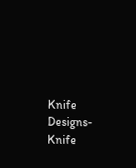Knife Designs- Knife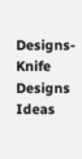Designs- Knife Designs Ideas